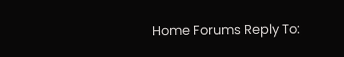Home Forums Reply To: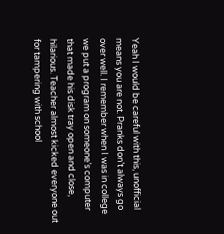Yeah I would be careful with this, unofficial means you are not. Pranks don’t always go over well. I remember when I was in college we put a program on someone’s computer that made his disk tray open and close, hilarious. Teacher almost kicked everyone out for tampering with school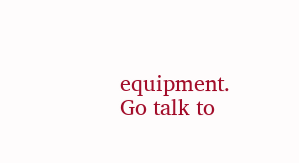equipment. Go talk to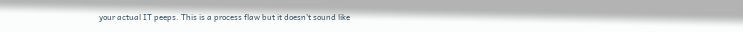your actual IT peeps. This is a process flaw but it doesn’t sound like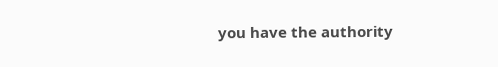you have the authority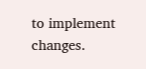to implement changes.